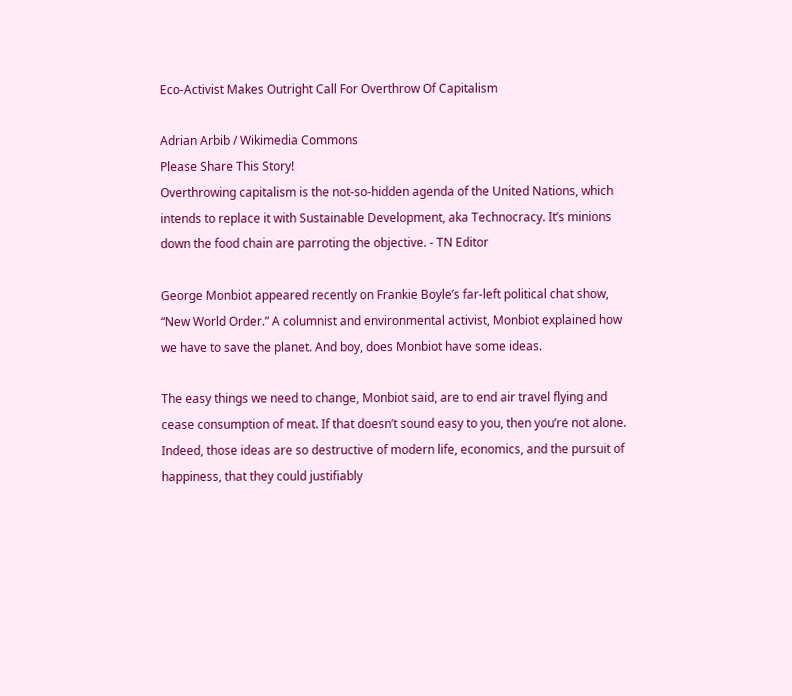Eco-Activist Makes Outright Call For Overthrow Of Capitalism

Adrian Arbib / Wikimedia Commons
Please Share This Story!
Overthrowing capitalism is the not-so-hidden agenda of the United Nations, which intends to replace it with Sustainable Development, aka Technocracy. It’s minions down the food chain are parroting the objective. ⁃ TN Editor

George Monbiot appeared recently on Frankie Boyle’s far-left political chat show, “New World Order.” A columnist and environmental activist, Monbiot explained how we have to save the planet. And boy, does Monbiot have some ideas.

The easy things we need to change, Monbiot said, are to end air travel flying and cease consumption of meat. If that doesn’t sound easy to you, then you’re not alone. Indeed, those ideas are so destructive of modern life, economics, and the pursuit of happiness, that they could justifiably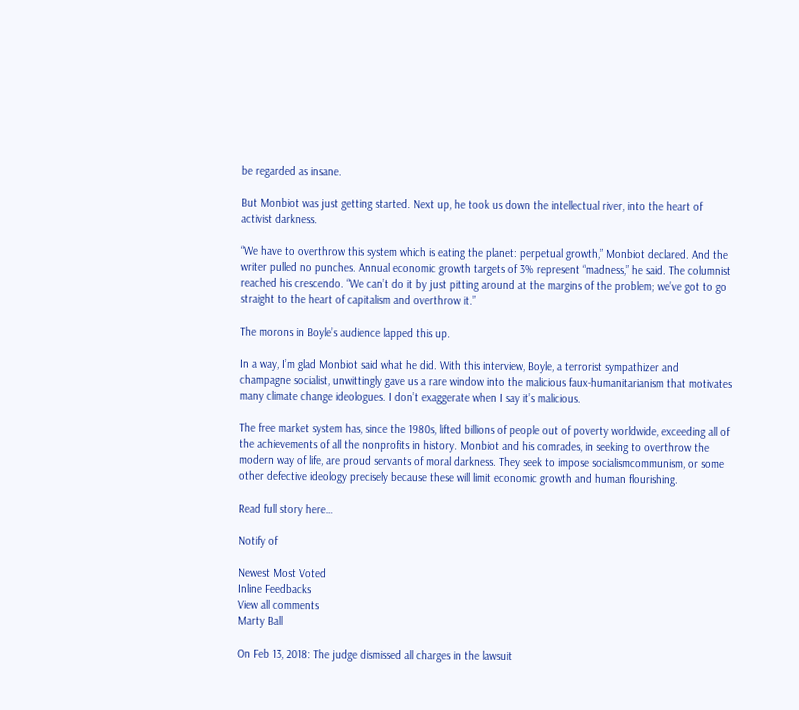be regarded as insane.

But Monbiot was just getting started. Next up, he took us down the intellectual river, into the heart of activist darkness.

“We have to overthrow this system which is eating the planet: perpetual growth,” Monbiot declared. And the writer pulled no punches. Annual economic growth targets of 3% represent “madness,” he said. The columnist reached his crescendo. “We can’t do it by just pitting around at the margins of the problem; we’ve got to go straight to the heart of capitalism and overthrow it.”

The morons in Boyle’s audience lapped this up.

In a way, I’m glad Monbiot said what he did. With this interview, Boyle, a terrorist sympathizer and champagne socialist, unwittingly gave us a rare window into the malicious faux-humanitarianism that motivates many climate change ideologues. I don’t exaggerate when I say it’s malicious.

The free market system has, since the 1980s, lifted billions of people out of poverty worldwide, exceeding all of the achievements of all the nonprofits in history. Monbiot and his comrades, in seeking to overthrow the modern way of life, are proud servants of moral darkness. They seek to impose socialismcommunism, or some other defective ideology precisely because these will limit economic growth and human flourishing.

Read full story here…

Notify of

Newest Most Voted
Inline Feedbacks
View all comments
Marty Ball

On Feb 13, 2018: The judge dismissed all charges in the lawsuit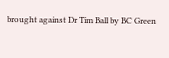brought against Dr Tim Ball by BC Green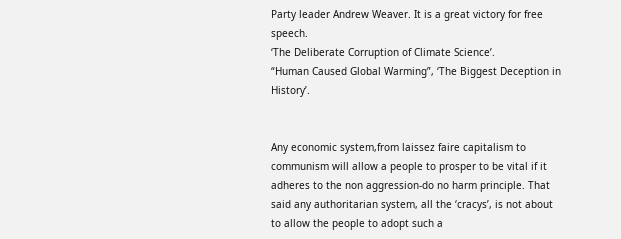Party leader Andrew Weaver. It is a great victory for free speech.
‘The Deliberate Corruption of Climate Science’.
“Human Caused Global Warming”, ‘The Biggest Deception in History’.


Any economic system,from laissez faire capitalism to communism will allow a people to prosper to be vital if it adheres to the non aggression-do no harm principle. That said any authoritarian system, all the ‘cracys’, is not about to allow the people to adopt such a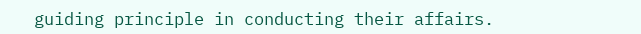guiding principle in conducting their affairs.